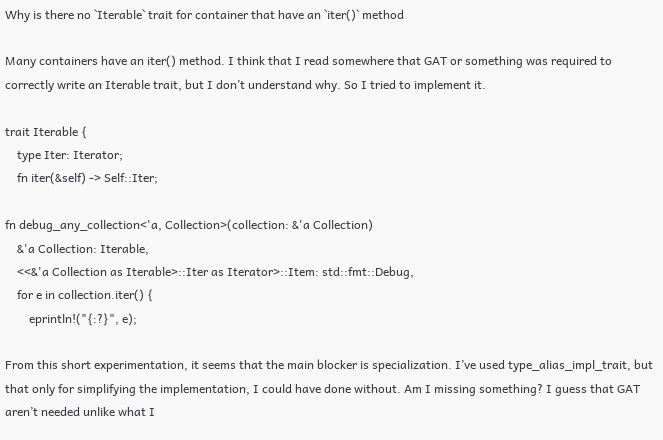Why is there no `Iterable` trait for container that have an `iter()` method

Many containers have an iter() method. I think that I read somewhere that GAT or something was required to correctly write an Iterable trait, but I don’t understand why. So I tried to implement it.

trait Iterable {
    type Iter: Iterator;
    fn iter(&self) -> Self::Iter;

fn debug_any_collection<'a, Collection>(collection: &'a Collection)
    &'a Collection: Iterable,
    <<&'a Collection as Iterable>::Iter as Iterator>::Item: std::fmt::Debug,
    for e in collection.iter() {
        eprintln!("{:?}", e);

From this short experimentation, it seems that the main blocker is specialization. I’ve used type_alias_impl_trait, but that only for simplifying the implementation, I could have done without. Am I missing something? I guess that GAT aren’t needed unlike what I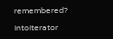remembered?

IntoIterator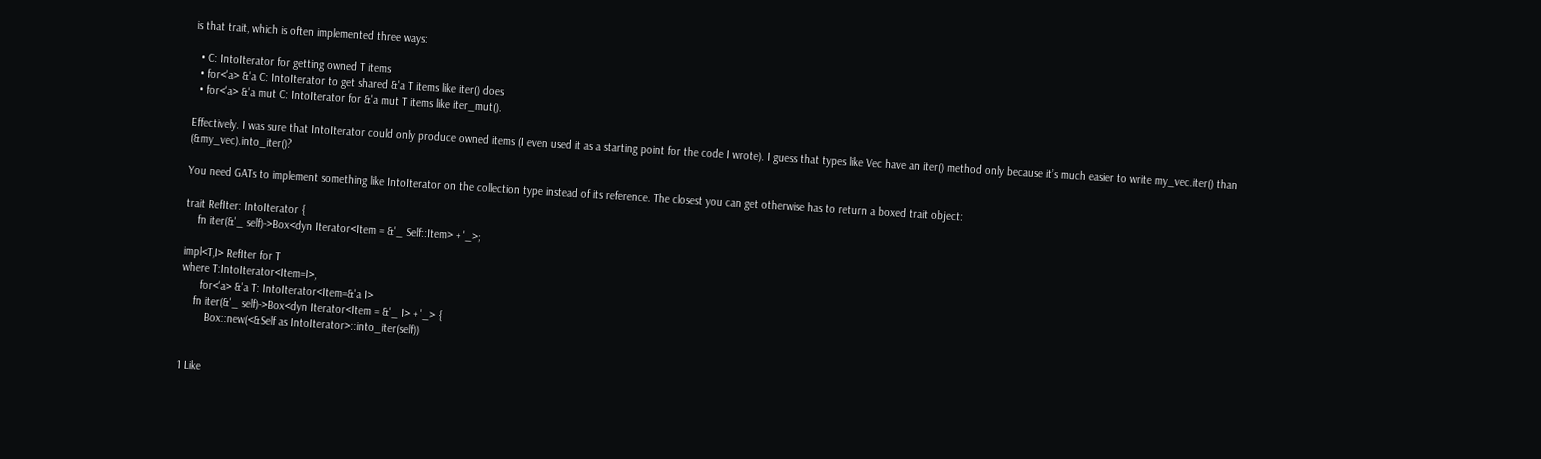is that trait, which is often implemented three ways:

  • C: IntoIterator for getting owned T items
  • for<'a> &'a C: IntoIterator to get shared &'a T items like iter() does
  • for<'a> &'a mut C: IntoIterator for &'a mut T items like iter_mut().

Effectively. I was sure that IntoIterator could only produce owned items (I even used it as a starting point for the code I wrote). I guess that types like Vec have an iter() method only because it’s much easier to write my_vec.iter() than (&my_vec).into_iter()?

You need GATs to implement something like IntoIterator on the collection type instead of its reference. The closest you can get otherwise has to return a boxed trait object:

trait RefIter: IntoIterator {
    fn iter(&'_ self)->Box<dyn Iterator<Item = &'_ Self::Item> + '_>;

impl<T,I> RefIter for T
where T:IntoIterator<Item=I>,
      for<'a> &'a T: IntoIterator<Item=&'a I>
    fn iter(&'_ self)->Box<dyn Iterator<Item = &'_ I> + '_> {
        Box::new(<&Self as IntoIterator>::into_iter(self))


1 Like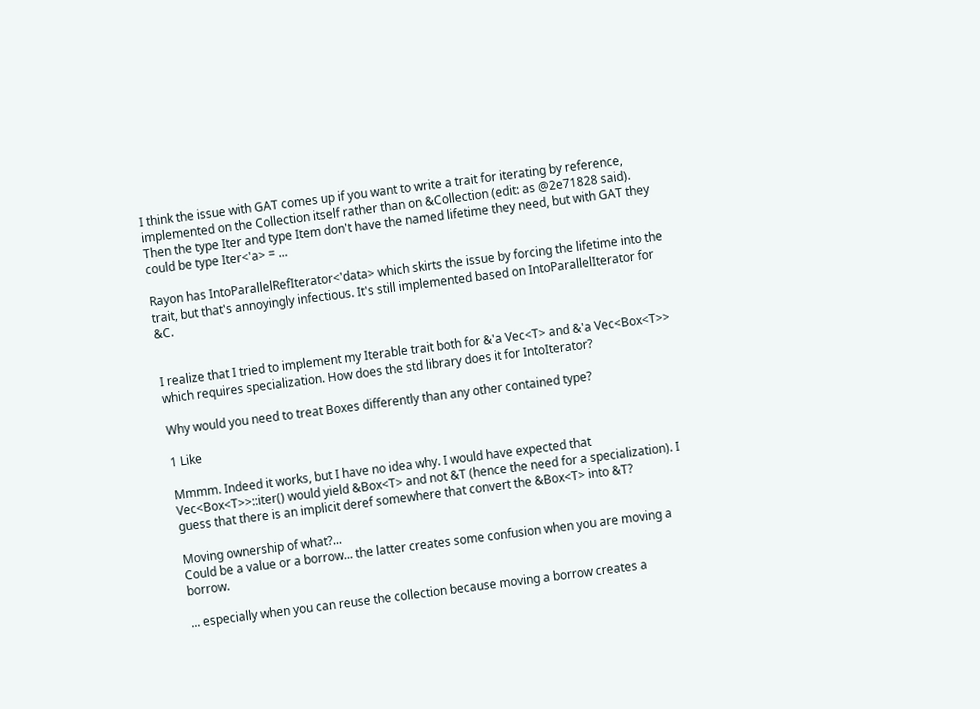I think the issue with GAT comes up if you want to write a trait for iterating by reference, implemented on the Collection itself rather than on &Collection (edit: as @2e71828 said). Then the type Iter and type Item don't have the named lifetime they need, but with GAT they could be type Iter<'a> = ...

Rayon has IntoParallelRefIterator<'data> which skirts the issue by forcing the lifetime into the trait, but that's annoyingly infectious. It's still implemented based on IntoParallelIterator for &C.


I realize that I tried to implement my Iterable trait both for &'a Vec<T> and &'a Vec<Box<T>> which requires specialization. How does the std library does it for IntoIterator?

Why would you need to treat Boxes differently than any other contained type?

1 Like

Mmmm. Indeed it works, but I have no idea why. I would have expected that Vec<Box<T>>::iter() would yield &Box<T> and not &T (hence the need for a specialization). I guess that there is an implicit deref somewhere that convert the &Box<T> into &T?

Moving ownership of what?...
Could be a value or a borrow... the latter creates some confusion when you are moving a borrow.

... especially when you can reuse the collection because moving a borrow creates a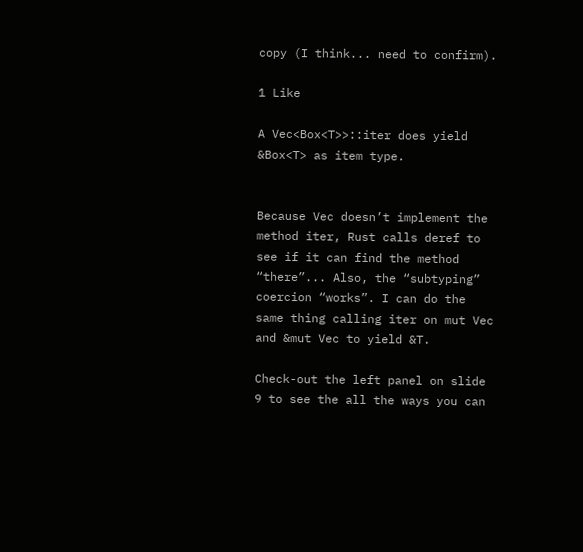copy (I think... need to confirm).

1 Like

A Vec<Box<T>>::iter does yield &Box<T> as item type.


Because Vec doesn’t implement the method iter, Rust calls deref to see if it can find the method “there”... Also, the “subtyping” coercion “works”. I can do the same thing calling iter on mut Vec and &mut Vec to yield &T.

Check-out the left panel on slide 9 to see the all the ways you can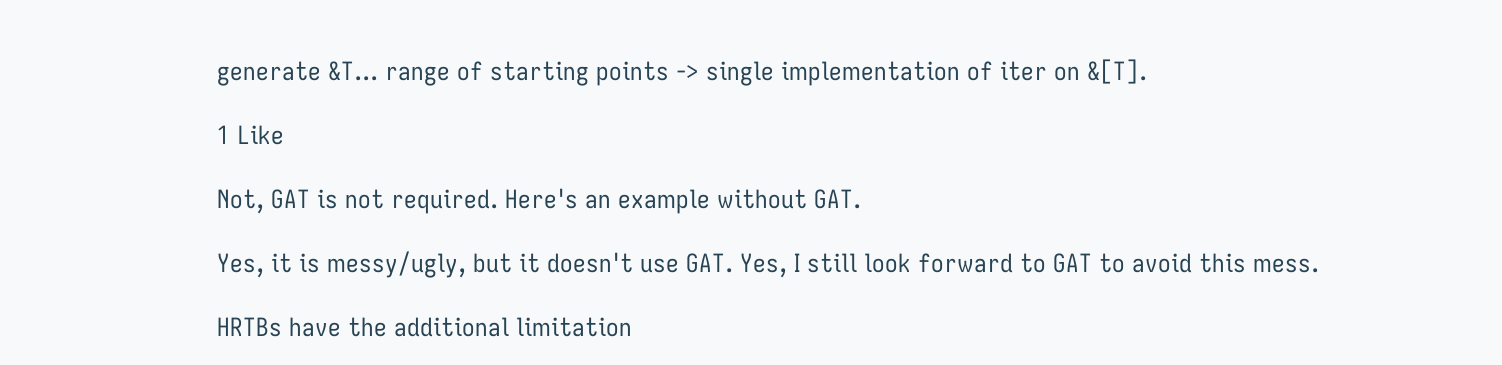generate &T... range of starting points -> single implementation of iter on &[T].

1 Like

Not, GAT is not required. Here's an example without GAT.

Yes, it is messy/ugly, but it doesn't use GAT. Yes, I still look forward to GAT to avoid this mess.

HRTBs have the additional limitation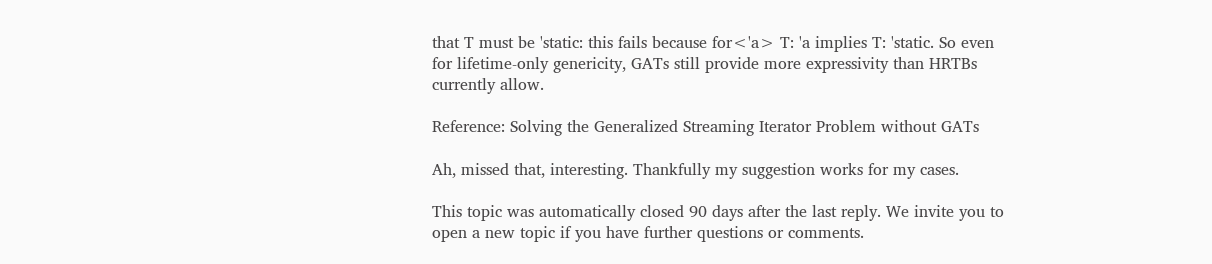that T must be 'static: this fails because for<'a> T: 'a implies T: 'static. So even for lifetime-only genericity, GATs still provide more expressivity than HRTBs currently allow.

Reference: Solving the Generalized Streaming Iterator Problem without GATs

Ah, missed that, interesting. Thankfully my suggestion works for my cases.

This topic was automatically closed 90 days after the last reply. We invite you to open a new topic if you have further questions or comments.